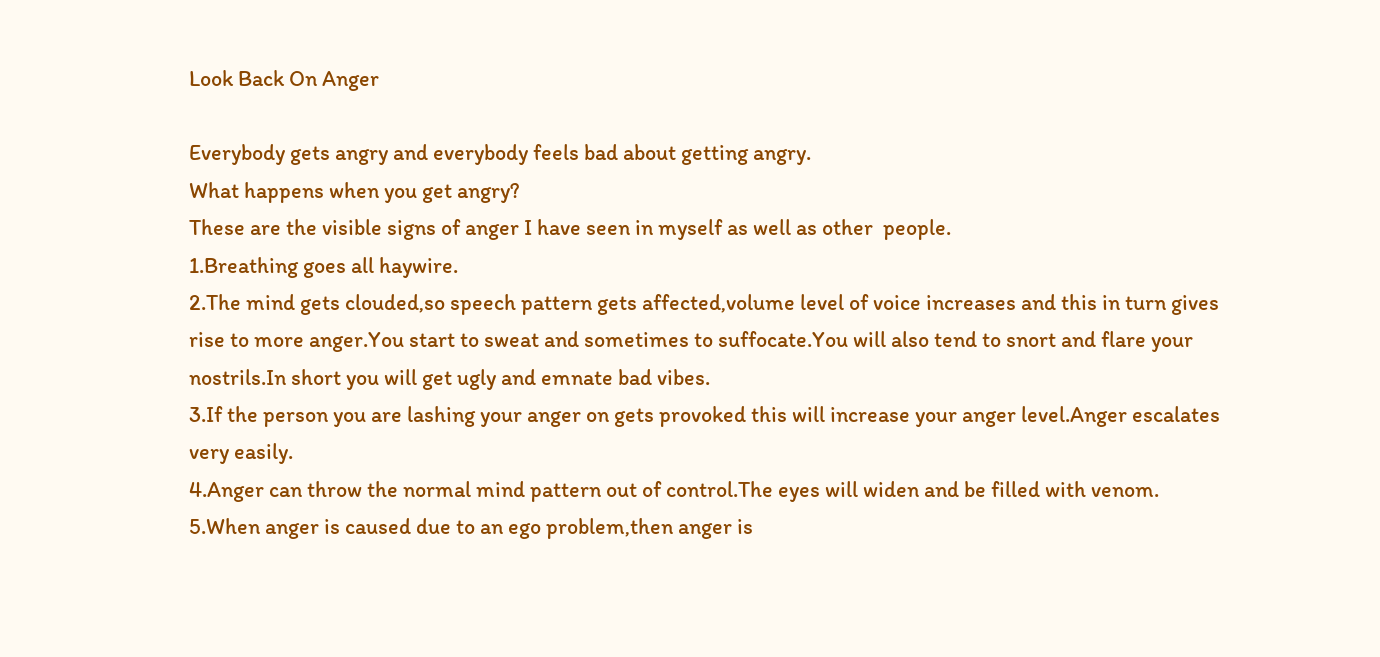Look Back On Anger

Everybody gets angry and everybody feels bad about getting angry.
What happens when you get angry?
These are the visible signs of anger I have seen in myself as well as other  people.
1.Breathing goes all haywire.
2.The mind gets clouded,so speech pattern gets affected,volume level of voice increases and this in turn gives rise to more anger.You start to sweat and sometimes to suffocate.You will also tend to snort and flare your nostrils.In short you will get ugly and emnate bad vibes.
3.If the person you are lashing your anger on gets provoked this will increase your anger level.Anger escalates very easily.
4.Anger can throw the normal mind pattern out of control.The eyes will widen and be filled with venom.
5.When anger is caused due to an ego problem,then anger is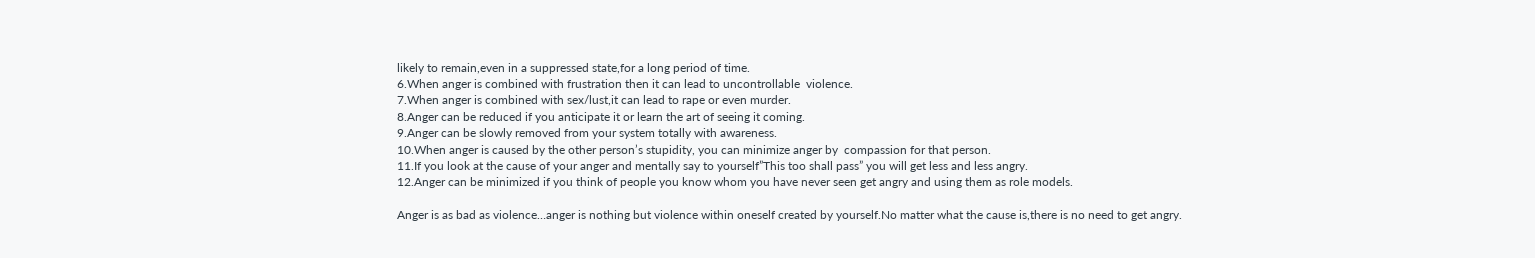likely to remain,even in a suppressed state,for a long period of time.
6.When anger is combined with frustration then it can lead to uncontrollable  violence.
7.When anger is combined with sex/lust,it can lead to rape or even murder.
8.Anger can be reduced if you anticipate it or learn the art of seeing it coming.
9.Anger can be slowly removed from your system totally with awareness.
10.When anger is caused by the other person’s stupidity, you can minimize anger by  compassion for that person.
11.If you look at the cause of your anger and mentally say to yourself”This too shall pass” you will get less and less angry.
12.Anger can be minimized if you think of people you know whom you have never seen get angry and using them as role models.

Anger is as bad as violence…anger is nothing but violence within oneself created by yourself.No matter what the cause is,there is no need to get angry.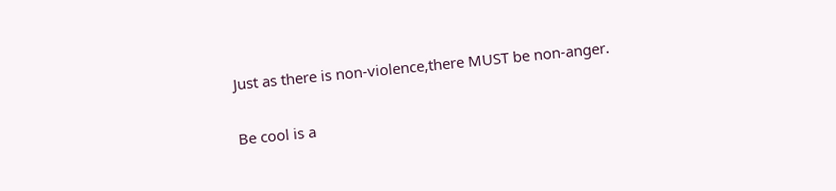Just as there is non-violence,there MUST be non-anger.

Be cool is a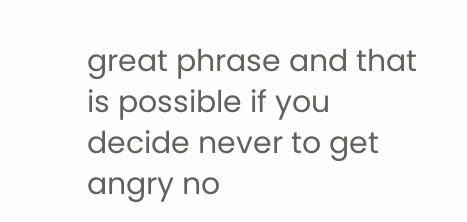great phrase and that is possible if you decide never to get angry no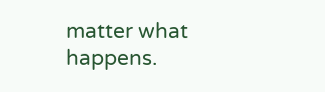matter what happens.